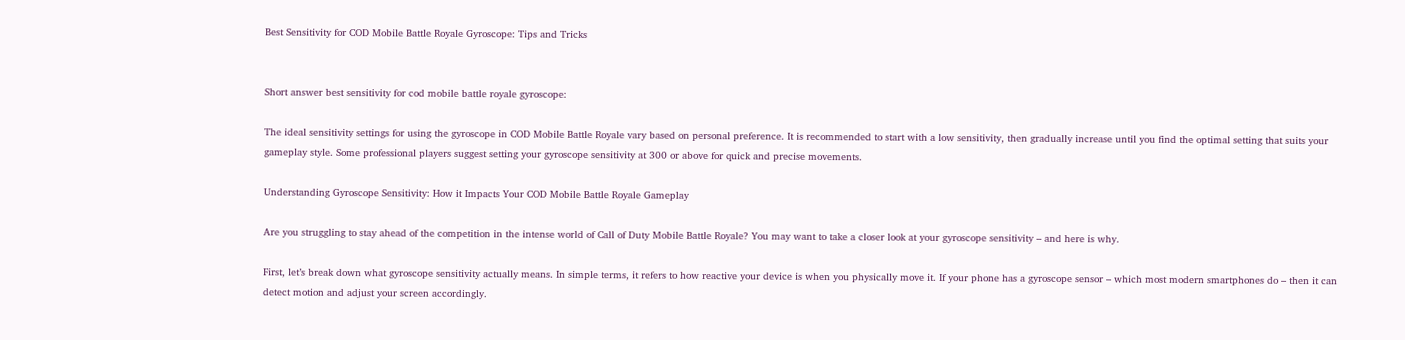Best Sensitivity for COD Mobile Battle Royale Gyroscope: Tips and Tricks


Short answer best sensitivity for cod mobile battle royale gyroscope:

The ideal sensitivity settings for using the gyroscope in COD Mobile Battle Royale vary based on personal preference. It is recommended to start with a low sensitivity, then gradually increase until you find the optimal setting that suits your gameplay style. Some professional players suggest setting your gyroscope sensitivity at 300 or above for quick and precise movements.

Understanding Gyroscope Sensitivity: How it Impacts Your COD Mobile Battle Royale Gameplay

Are you struggling to stay ahead of the competition in the intense world of Call of Duty Mobile Battle Royale? You may want to take a closer look at your gyroscope sensitivity – and here is why.

First, let’s break down what gyroscope sensitivity actually means. In simple terms, it refers to how reactive your device is when you physically move it. If your phone has a gyroscope sensor – which most modern smartphones do – then it can detect motion and adjust your screen accordingly.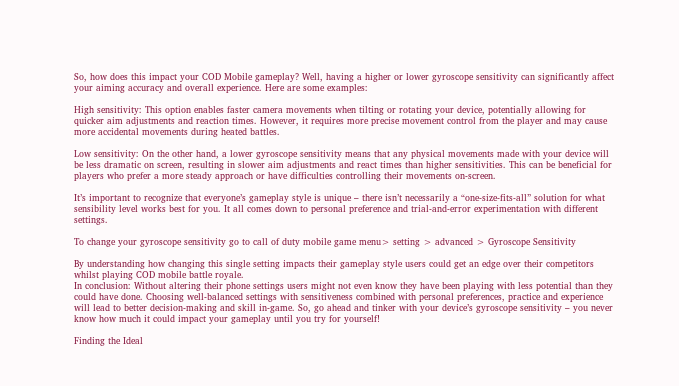So, how does this impact your COD Mobile gameplay? Well, having a higher or lower gyroscope sensitivity can significantly affect your aiming accuracy and overall experience. Here are some examples:

High sensitivity: This option enables faster camera movements when tilting or rotating your device, potentially allowing for quicker aim adjustments and reaction times. However, it requires more precise movement control from the player and may cause more accidental movements during heated battles.

Low sensitivity: On the other hand, a lower gyroscope sensitivity means that any physical movements made with your device will be less dramatic on screen, resulting in slower aim adjustments and react times than higher sensitivities. This can be beneficial for players who prefer a more steady approach or have difficulties controlling their movements on-screen.

It’s important to recognize that everyone’s gameplay style is unique – there isn’t necessarily a “one-size-fits-all” solution for what sensibility level works best for you. It all comes down to personal preference and trial-and-error experimentation with different settings.

To change your gyroscope sensitivity go to call of duty mobile game menu> setting > advanced > Gyroscope Sensitivity

By understanding how changing this single setting impacts their gameplay style users could get an edge over their competitors whilst playing COD mobile battle royale.
In conclusion: Without altering their phone settings users might not even know they have been playing with less potential than they could have done. Choosing well-balanced settings with sensitiveness combined with personal preferences, practice and experience will lead to better decision-making and skill in-game. So, go ahead and tinker with your device’s gyroscope sensitivity – you never know how much it could impact your gameplay until you try for yourself!

Finding the Ideal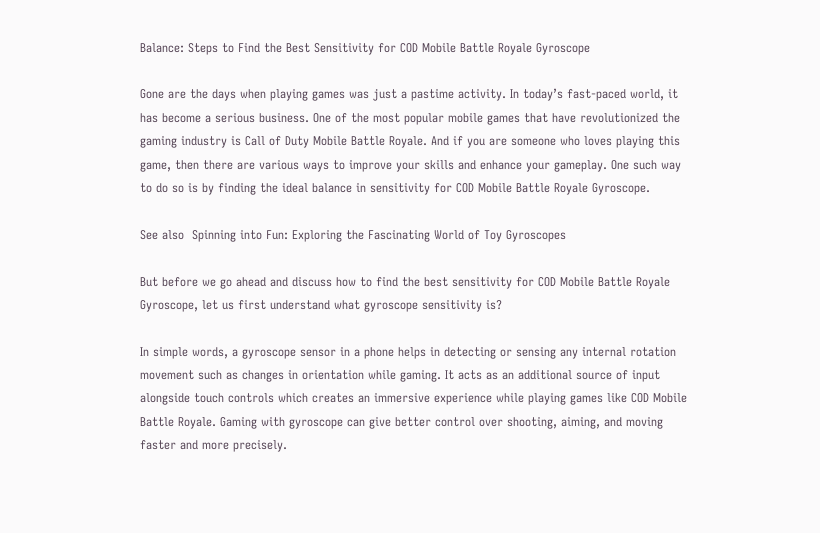Balance: Steps to Find the Best Sensitivity for COD Mobile Battle Royale Gyroscope

Gone are the days when playing games was just a pastime activity. In today’s fast-paced world, it has become a serious business. One of the most popular mobile games that have revolutionized the gaming industry is Call of Duty Mobile Battle Royale. And if you are someone who loves playing this game, then there are various ways to improve your skills and enhance your gameplay. One such way to do so is by finding the ideal balance in sensitivity for COD Mobile Battle Royale Gyroscope.

See also  Spinning into Fun: Exploring the Fascinating World of Toy Gyroscopes

But before we go ahead and discuss how to find the best sensitivity for COD Mobile Battle Royale Gyroscope, let us first understand what gyroscope sensitivity is?

In simple words, a gyroscope sensor in a phone helps in detecting or sensing any internal rotation movement such as changes in orientation while gaming. It acts as an additional source of input alongside touch controls which creates an immersive experience while playing games like COD Mobile Battle Royale. Gaming with gyroscope can give better control over shooting, aiming, and moving faster and more precisely.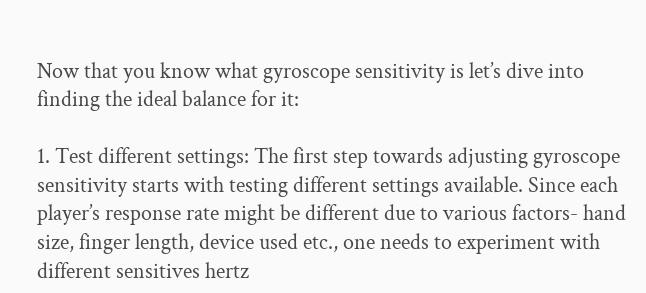Now that you know what gyroscope sensitivity is let’s dive into finding the ideal balance for it:

1. Test different settings: The first step towards adjusting gyroscope sensitivity starts with testing different settings available. Since each player’s response rate might be different due to various factors- hand size, finger length, device used etc., one needs to experiment with different sensitives hertz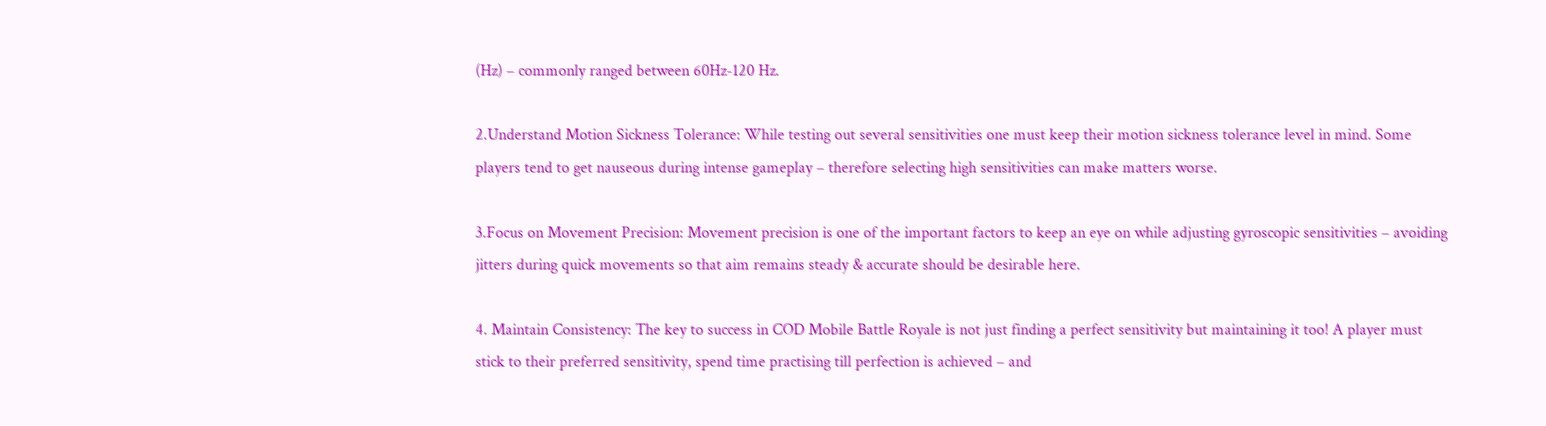(Hz) – commonly ranged between 60Hz-120 Hz.

2.Understand Motion Sickness Tolerance: While testing out several sensitivities one must keep their motion sickness tolerance level in mind. Some players tend to get nauseous during intense gameplay – therefore selecting high sensitivities can make matters worse.

3.Focus on Movement Precision: Movement precision is one of the important factors to keep an eye on while adjusting gyroscopic sensitivities – avoiding jitters during quick movements so that aim remains steady & accurate should be desirable here.

4. Maintain Consistency: The key to success in COD Mobile Battle Royale is not just finding a perfect sensitivity but maintaining it too! A player must stick to their preferred sensitivity, spend time practising till perfection is achieved – and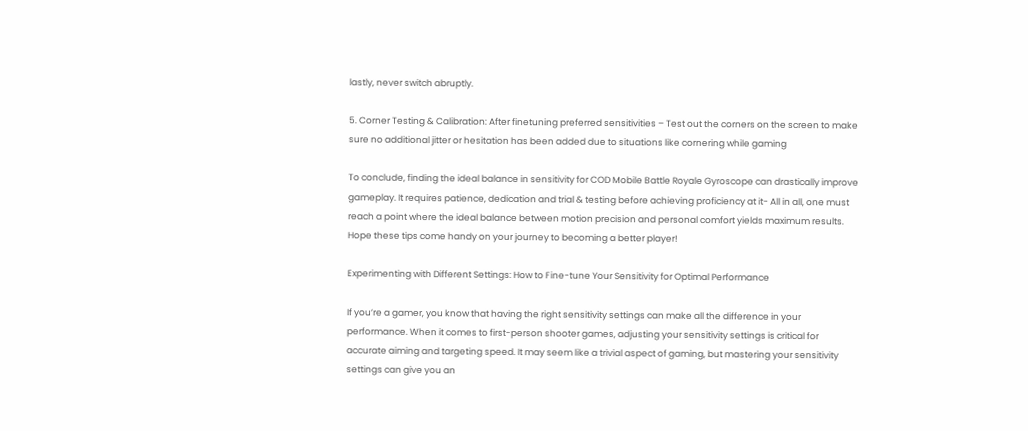lastly, never switch abruptly.

5. Corner Testing & Calibration: After finetuning preferred sensitivities – Test out the corners on the screen to make sure no additional jitter or hesitation has been added due to situations like cornering while gaming

To conclude, finding the ideal balance in sensitivity for COD Mobile Battle Royale Gyroscope can drastically improve gameplay. It requires patience, dedication and trial & testing before achieving proficiency at it- All in all, one must reach a point where the ideal balance between motion precision and personal comfort yields maximum results. Hope these tips come handy on your journey to becoming a better player!

Experimenting with Different Settings: How to Fine-tune Your Sensitivity for Optimal Performance

If you’re a gamer, you know that having the right sensitivity settings can make all the difference in your performance. When it comes to first-person shooter games, adjusting your sensitivity settings is critical for accurate aiming and targeting speed. It may seem like a trivial aspect of gaming, but mastering your sensitivity settings can give you an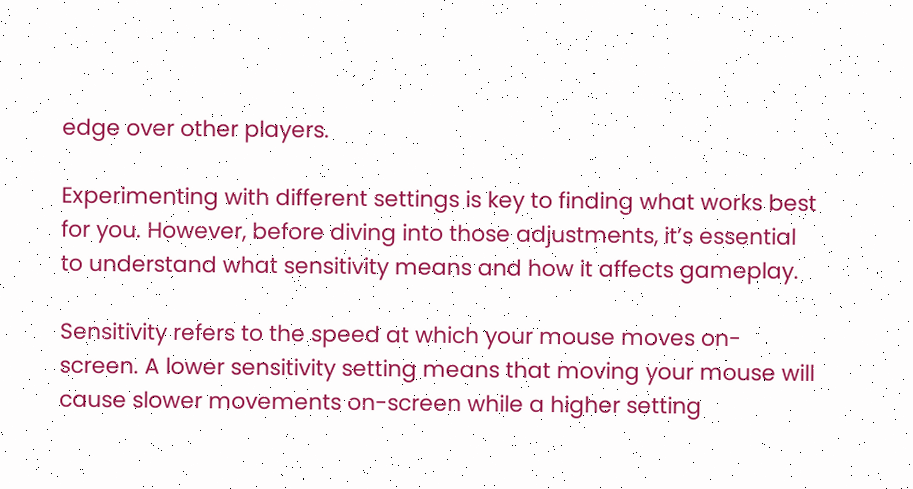edge over other players.

Experimenting with different settings is key to finding what works best for you. However, before diving into those adjustments, it’s essential to understand what sensitivity means and how it affects gameplay.

Sensitivity refers to the speed at which your mouse moves on-screen. A lower sensitivity setting means that moving your mouse will cause slower movements on-screen while a higher setting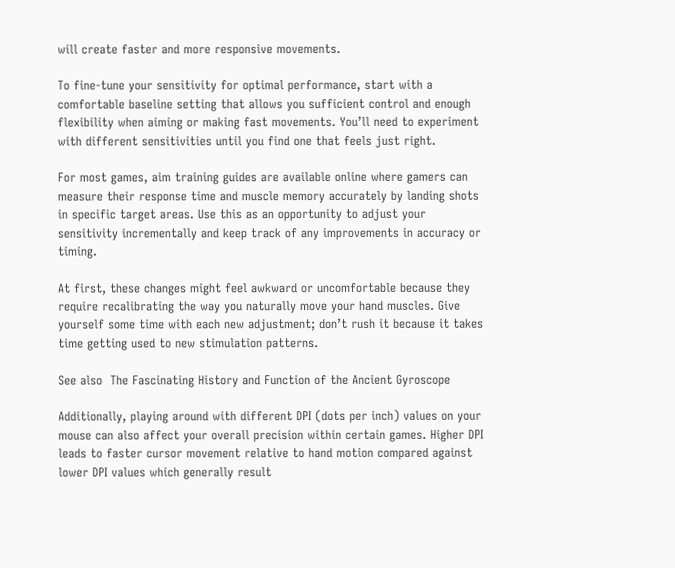will create faster and more responsive movements.

To fine-tune your sensitivity for optimal performance, start with a comfortable baseline setting that allows you sufficient control and enough flexibility when aiming or making fast movements. You’ll need to experiment with different sensitivities until you find one that feels just right.

For most games, aim training guides are available online where gamers can measure their response time and muscle memory accurately by landing shots in specific target areas. Use this as an opportunity to adjust your sensitivity incrementally and keep track of any improvements in accuracy or timing.

At first, these changes might feel awkward or uncomfortable because they require recalibrating the way you naturally move your hand muscles. Give yourself some time with each new adjustment; don’t rush it because it takes time getting used to new stimulation patterns.

See also  The Fascinating History and Function of the Ancient Gyroscope

Additionally, playing around with different DPI (dots per inch) values on your mouse can also affect your overall precision within certain games. Higher DPI leads to faster cursor movement relative to hand motion compared against lower DPI values which generally result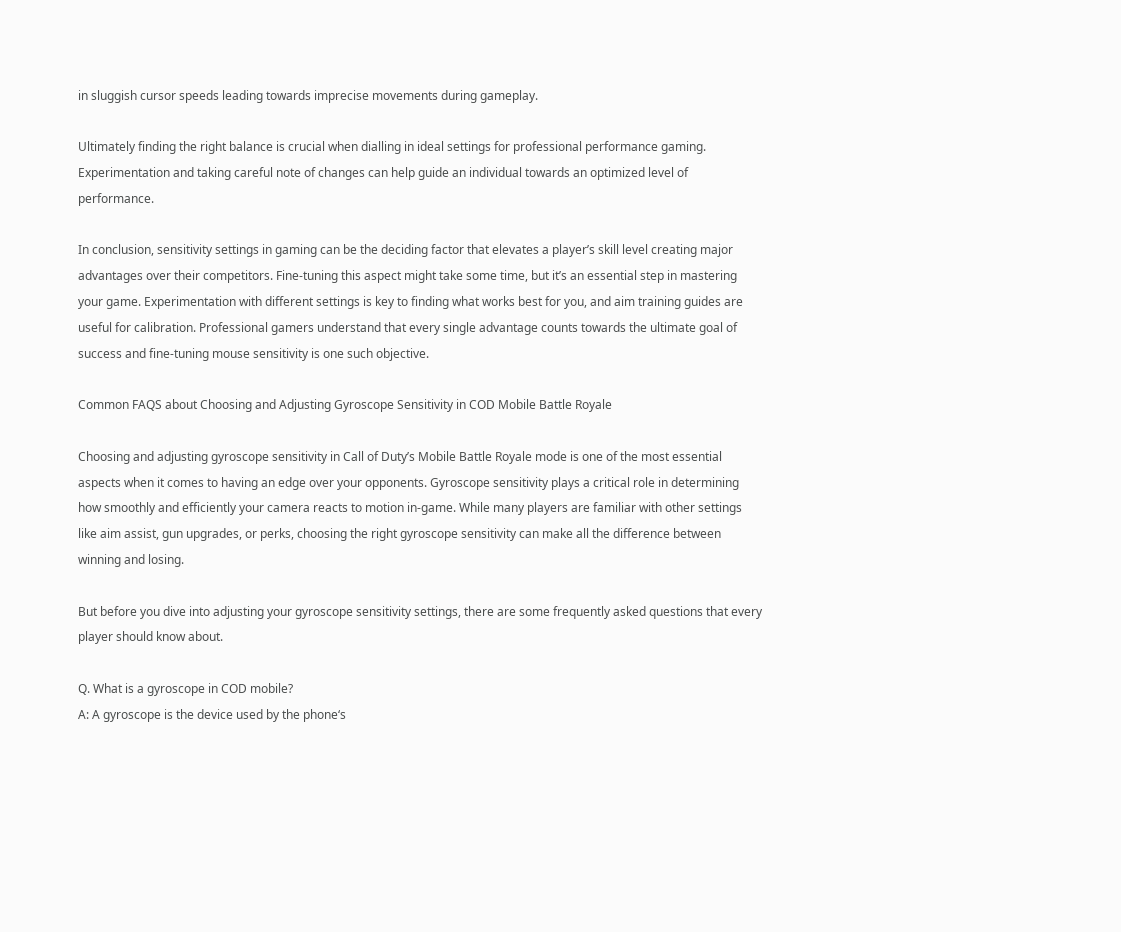in sluggish cursor speeds leading towards imprecise movements during gameplay.

Ultimately finding the right balance is crucial when dialling in ideal settings for professional performance gaming. Experimentation and taking careful note of changes can help guide an individual towards an optimized level of performance.

In conclusion, sensitivity settings in gaming can be the deciding factor that elevates a player’s skill level creating major advantages over their competitors. Fine-tuning this aspect might take some time, but it’s an essential step in mastering your game. Experimentation with different settings is key to finding what works best for you, and aim training guides are useful for calibration. Professional gamers understand that every single advantage counts towards the ultimate goal of success and fine-tuning mouse sensitivity is one such objective.

Common FAQS about Choosing and Adjusting Gyroscope Sensitivity in COD Mobile Battle Royale

Choosing and adjusting gyroscope sensitivity in Call of Duty’s Mobile Battle Royale mode is one of the most essential aspects when it comes to having an edge over your opponents. Gyroscope sensitivity plays a critical role in determining how smoothly and efficiently your camera reacts to motion in-game. While many players are familiar with other settings like aim assist, gun upgrades, or perks, choosing the right gyroscope sensitivity can make all the difference between winning and losing.

But before you dive into adjusting your gyroscope sensitivity settings, there are some frequently asked questions that every player should know about.

Q. What is a gyroscope in COD mobile?
A: A gyroscope is the device used by the phone‘s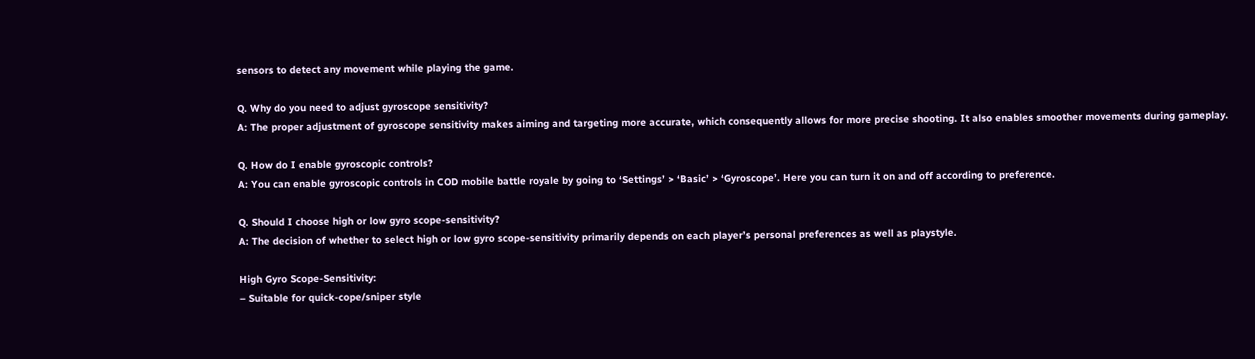sensors to detect any movement while playing the game.

Q. Why do you need to adjust gyroscope sensitivity?
A: The proper adjustment of gyroscope sensitivity makes aiming and targeting more accurate, which consequently allows for more precise shooting. It also enables smoother movements during gameplay.

Q. How do I enable gyroscopic controls?
A: You can enable gyroscopic controls in COD mobile battle royale by going to ‘Settings’ > ‘Basic’ > ‘Gyroscope’. Here you can turn it on and off according to preference.

Q. Should I choose high or low gyro scope-sensitivity?
A: The decision of whether to select high or low gyro scope-sensitivity primarily depends on each player’s personal preferences as well as playstyle.

High Gyro Scope-Sensitivity:
– Suitable for quick-cope/sniper style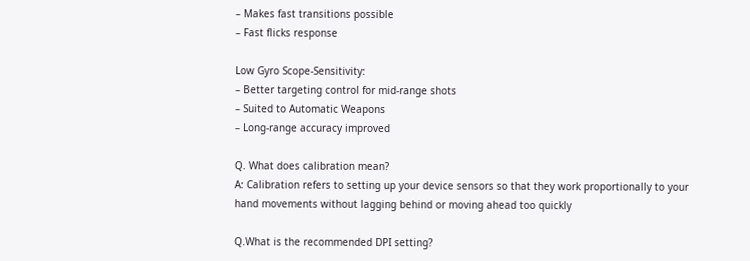– Makes fast transitions possible
– Fast flicks response

Low Gyro Scope-Sensitivity:
– Better targeting control for mid-range shots
– Suited to Automatic Weapons
– Long-range accuracy improved

Q. What does calibration mean?
A: Calibration refers to setting up your device sensors so that they work proportionally to your hand movements without lagging behind or moving ahead too quickly

Q.What is the recommended DPI setting?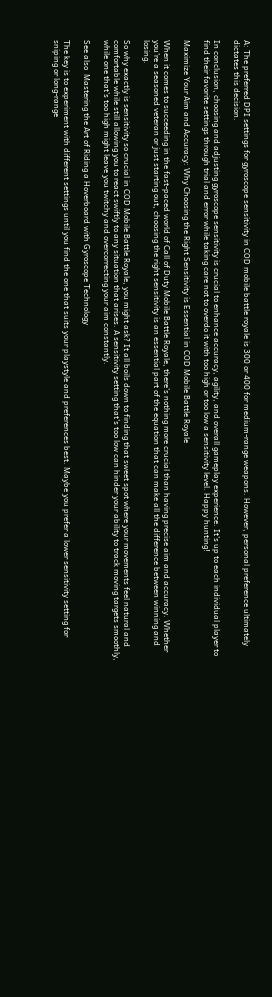A: The preferred DPI settings for gyroscope sensitivity in COD mobile battle royale is 300 or 400 for medium-range weapons. However, personal preference ultimately dictates this decision.

In conclusion, choosing and adjusting gyroscope sensitivity is crucial to enhance accuracy, agility, and overall gameplay experience. It’s up to each individual player to find their favorite settings through trial and error while taking care not to overdo it with too high or too low a sensitivity level. Happy hunting!

Maximize Your Aim and Accuracy: Why Choosing the Right Sensitivity is Essential in COD Mobile Battle Royale

When it comes to succeeding in the fast-paced world of Call of Duty Mobile Battle Royale, there’s nothing more crucial than having precise aim and accuracy. Whether you’re a seasoned veteran or just starting out, choosing the right sensitivity is an essential part of the equation that can make all the difference between winning and losing.

So why exactly is sensitivity so crucial in COD Mobile Battle Royale, you might ask? It all boils down to finding that sweet spot where your movements feel natural and comfortable while still allowing you to react swiftly to any situation that arises. A sensitivity setting that’s too low can hinder your ability to track moving targets smoothly, while one that’s too high might leave you twitchy and overcorrecting your aim constantly.

See also  Mastering the Art of Riding a Hoverboard with Gyroscope Technology

The key is to experiment with different settings until you find the one that suits your playstyle and preferences best. Maybe you prefer a lower sensitivity setting for sniping or long-range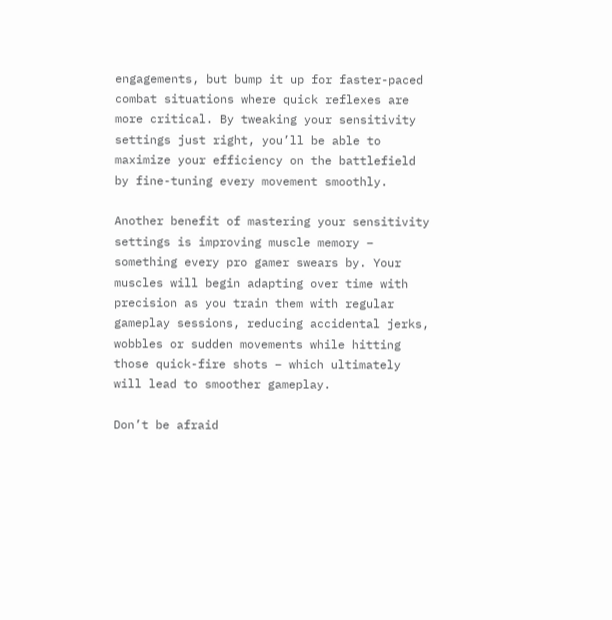engagements, but bump it up for faster-paced combat situations where quick reflexes are more critical. By tweaking your sensitivity settings just right, you’ll be able to maximize your efficiency on the battlefield by fine-tuning every movement smoothly.

Another benefit of mastering your sensitivity settings is improving muscle memory – something every pro gamer swears by. Your muscles will begin adapting over time with precision as you train them with regular gameplay sessions, reducing accidental jerks, wobbles or sudden movements while hitting those quick-fire shots – which ultimately will lead to smoother gameplay.

Don’t be afraid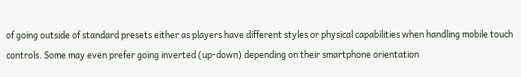of going outside of standard presets either as players have different styles or physical capabilities when handling mobile touch controls. Some may even prefer going inverted (up-down) depending on their smartphone orientation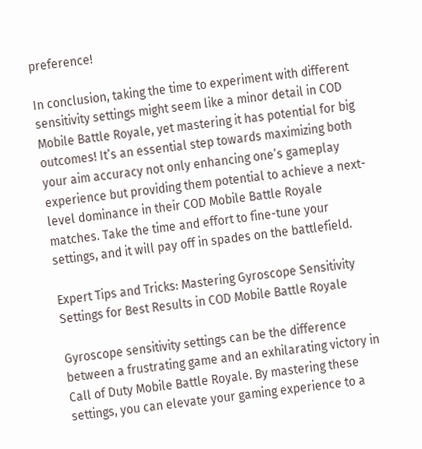preference!

In conclusion, taking the time to experiment with different sensitivity settings might seem like a minor detail in COD Mobile Battle Royale, yet mastering it has potential for big outcomes! It’s an essential step towards maximizing both your aim accuracy not only enhancing one’s gameplay experience but providing them potential to achieve a next-level dominance in their COD Mobile Battle Royale matches. Take the time and effort to fine-tune your settings, and it will pay off in spades on the battlefield.

Expert Tips and Tricks: Mastering Gyroscope Sensitivity Settings for Best Results in COD Mobile Battle Royale

Gyroscope sensitivity settings can be the difference between a frustrating game and an exhilarating victory in Call of Duty Mobile Battle Royale. By mastering these settings, you can elevate your gaming experience to a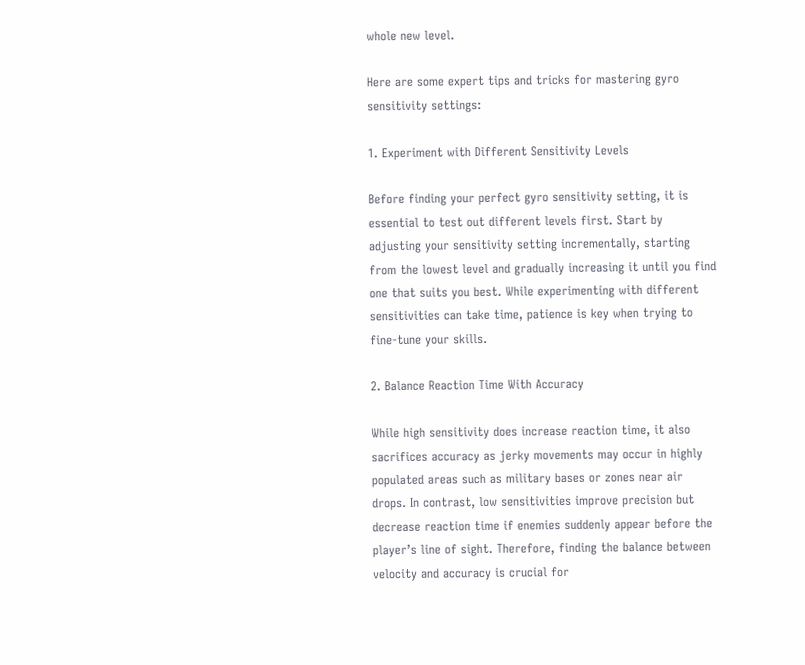whole new level.

Here are some expert tips and tricks for mastering gyro sensitivity settings:

1. Experiment with Different Sensitivity Levels

Before finding your perfect gyro sensitivity setting, it is essential to test out different levels first. Start by adjusting your sensitivity setting incrementally, starting from the lowest level and gradually increasing it until you find one that suits you best. While experimenting with different sensitivities can take time, patience is key when trying to fine-tune your skills.

2. Balance Reaction Time With Accuracy

While high sensitivity does increase reaction time, it also sacrifices accuracy as jerky movements may occur in highly populated areas such as military bases or zones near air drops. In contrast, low sensitivities improve precision but decrease reaction time if enemies suddenly appear before the player’s line of sight. Therefore, finding the balance between velocity and accuracy is crucial for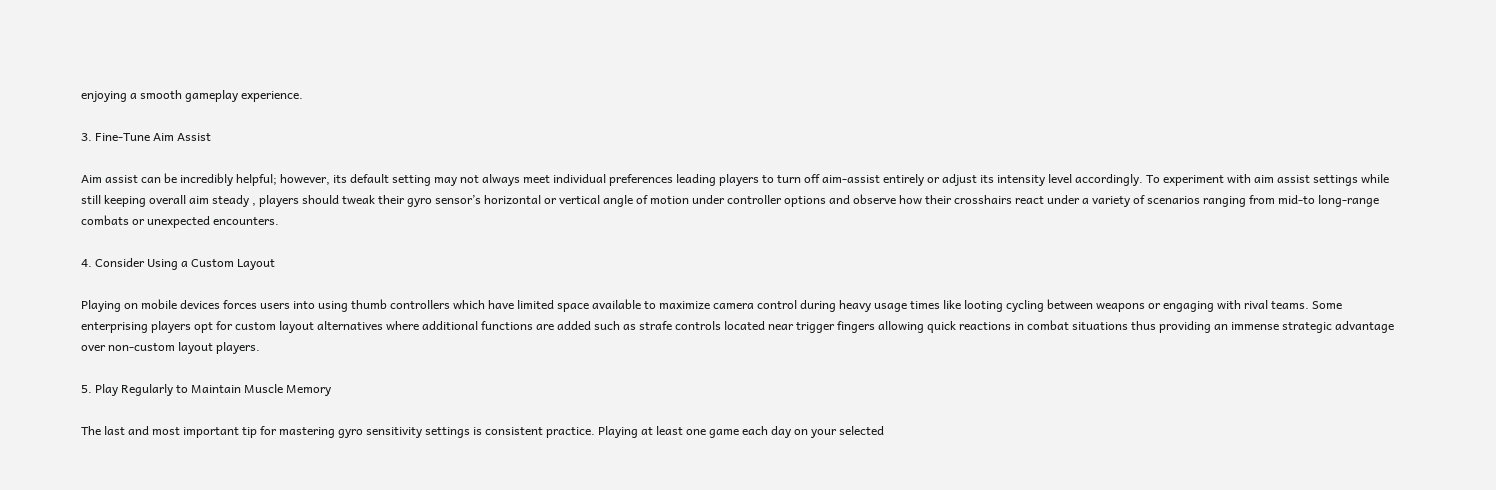enjoying a smooth gameplay experience.

3. Fine-Tune Aim Assist

Aim assist can be incredibly helpful; however, its default setting may not always meet individual preferences leading players to turn off aim-assist entirely or adjust its intensity level accordingly. To experiment with aim assist settings while still keeping overall aim steady , players should tweak their gyro sensor’s horizontal or vertical angle of motion under controller options and observe how their crosshairs react under a variety of scenarios ranging from mid-to long-range combats or unexpected encounters.

4. Consider Using a Custom Layout

Playing on mobile devices forces users into using thumb controllers which have limited space available to maximize camera control during heavy usage times like looting cycling between weapons or engaging with rival teams. Some enterprising players opt for custom layout alternatives where additional functions are added such as strafe controls located near trigger fingers allowing quick reactions in combat situations thus providing an immense strategic advantage over non-custom layout players.

5. Play Regularly to Maintain Muscle Memory

The last and most important tip for mastering gyro sensitivity settings is consistent practice. Playing at least one game each day on your selected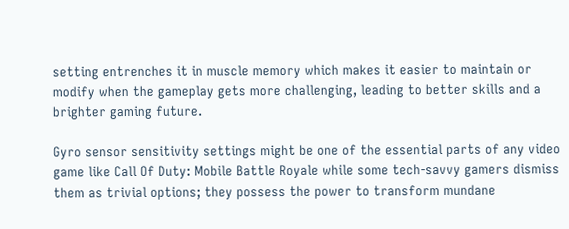setting entrenches it in muscle memory which makes it easier to maintain or modify when the gameplay gets more challenging, leading to better skills and a brighter gaming future.

Gyro sensor sensitivity settings might be one of the essential parts of any video game like Call Of Duty: Mobile Battle Royale while some tech-savvy gamers dismiss them as trivial options; they possess the power to transform mundane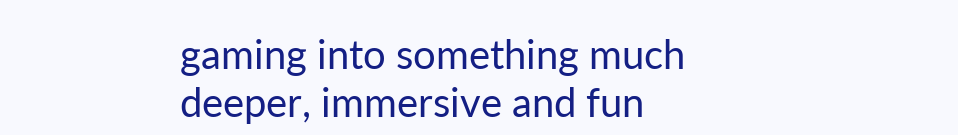gaming into something much deeper, immersive and fun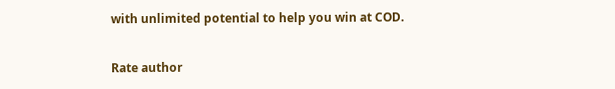with unlimited potential to help you win at COD.

Rate author